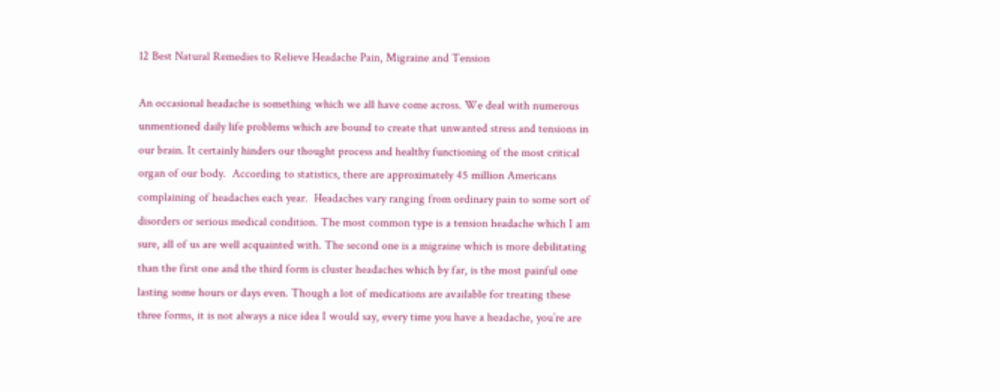12 Best Natural Remedies to Relieve Headache Pain, Migraine and Tension

An occasional headache is something which we all have come across. We deal with numerous unmentioned daily life problems which are bound to create that unwanted stress and tensions in our brain. It certainly hinders our thought process and healthy functioning of the most critical organ of our body.  According to statistics, there are approximately 45 million Americans complaining of headaches each year.  Headaches vary ranging from ordinary pain to some sort of disorders or serious medical condition. The most common type is a tension headache which I am sure, all of us are well acquainted with. The second one is a migraine which is more debilitating than the first one and the third form is cluster headaches which by far, is the most painful one lasting some hours or days even. Though a lot of medications are available for treating these three forms, it is not always a nice idea I would say, every time you have a headache, you’re are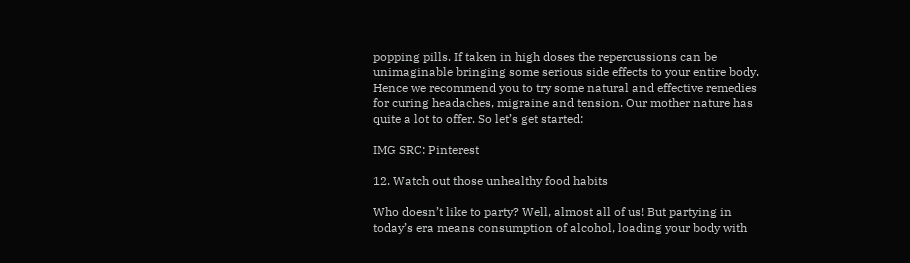popping pills. If taken in high doses the repercussions can be unimaginable bringing some serious side effects to your entire body. Hence we recommend you to try some natural and effective remedies for curing headaches, migraine and tension. Our mother nature has quite a lot to offer. So let’s get started:

IMG SRC: Pinterest

12. Watch out those unhealthy food habits

Who doesn’t like to party? Well, almost all of us! But partying in today’s era means consumption of alcohol, loading your body with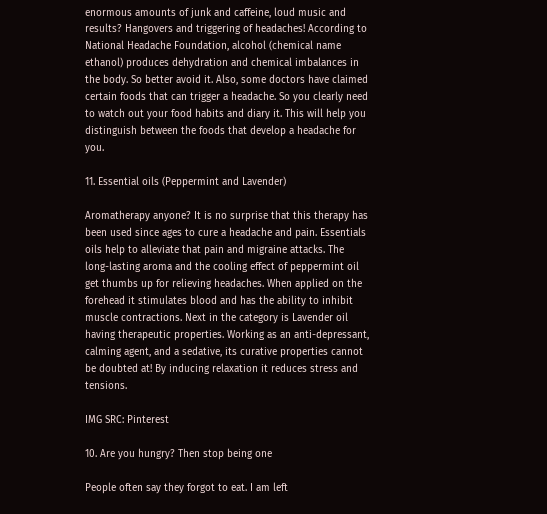enormous amounts of junk and caffeine, loud music and results? Hangovers and triggering of headaches! According to National Headache Foundation, alcohol (chemical name ethanol) produces dehydration and chemical imbalances in the body. So better avoid it. Also, some doctors have claimed certain foods that can trigger a headache. So you clearly need to watch out your food habits and diary it. This will help you distinguish between the foods that develop a headache for you.

11. Essential oils (Peppermint and Lavender)

Aromatherapy anyone? It is no surprise that this therapy has been used since ages to cure a headache and pain. Essentials oils help to alleviate that pain and migraine attacks. The long-lasting aroma and the cooling effect of peppermint oil get thumbs up for relieving headaches. When applied on the forehead it stimulates blood and has the ability to inhibit muscle contractions. Next in the category is Lavender oil having therapeutic properties. Working as an anti-depressant, calming agent, and a sedative, its curative properties cannot be doubted at! By inducing relaxation it reduces stress and tensions.

IMG SRC: Pinterest

10. Are you hungry? Then stop being one

People often say they forgot to eat. I am left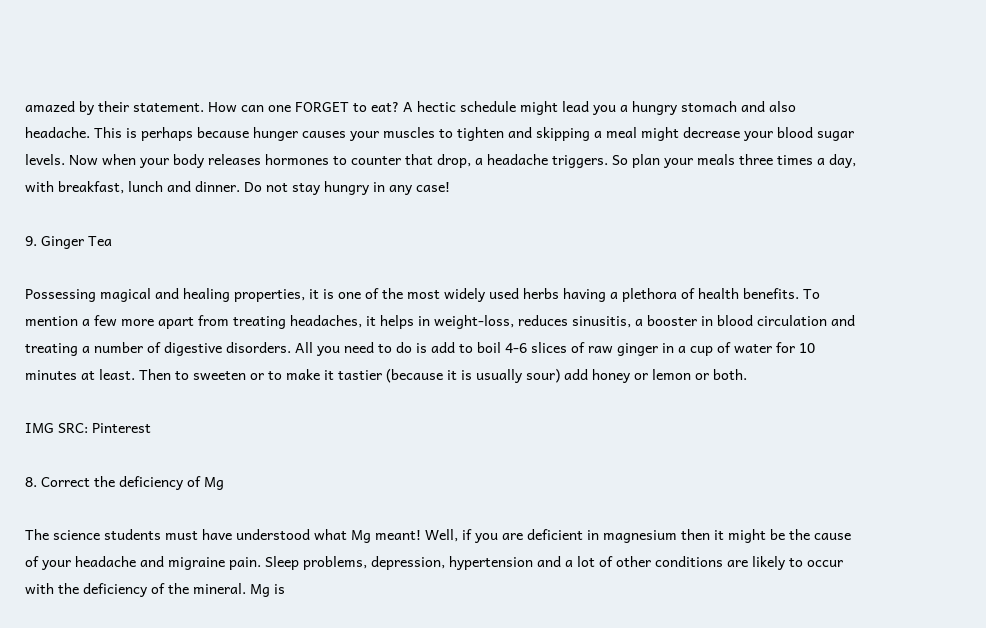amazed by their statement. How can one FORGET to eat? A hectic schedule might lead you a hungry stomach and also headache. This is perhaps because hunger causes your muscles to tighten and skipping a meal might decrease your blood sugar levels. Now when your body releases hormones to counter that drop, a headache triggers. So plan your meals three times a day, with breakfast, lunch and dinner. Do not stay hungry in any case!

9. Ginger Tea

Possessing magical and healing properties, it is one of the most widely used herbs having a plethora of health benefits. To mention a few more apart from treating headaches, it helps in weight-loss, reduces sinusitis, a booster in blood circulation and treating a number of digestive disorders. All you need to do is add to boil 4-6 slices of raw ginger in a cup of water for 10 minutes at least. Then to sweeten or to make it tastier (because it is usually sour) add honey or lemon or both.

IMG SRC: Pinterest

8. Correct the deficiency of Mg

The science students must have understood what Mg meant! Well, if you are deficient in magnesium then it might be the cause of your headache and migraine pain. Sleep problems, depression, hypertension and a lot of other conditions are likely to occur with the deficiency of the mineral. Mg is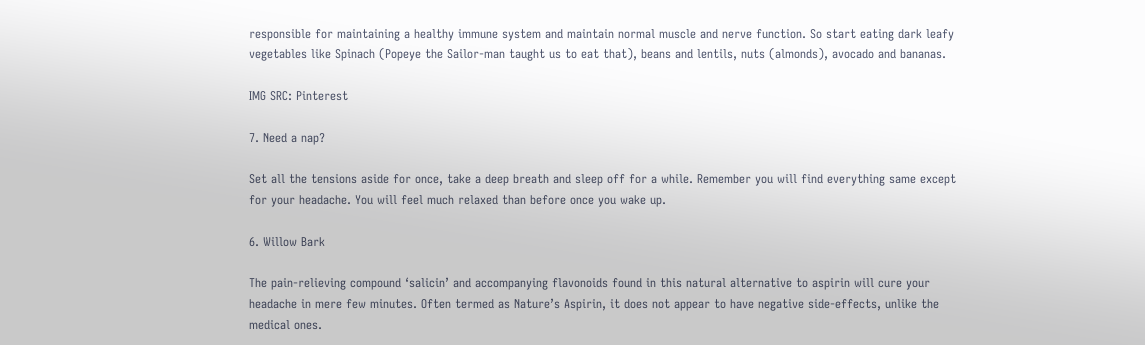responsible for maintaining a healthy immune system and maintain normal muscle and nerve function. So start eating dark leafy vegetables like Spinach (Popeye the Sailor-man taught us to eat that), beans and lentils, nuts (almonds), avocado and bananas.

IMG SRC: Pinterest

7. Need a nap?

Set all the tensions aside for once, take a deep breath and sleep off for a while. Remember you will find everything same except for your headache. You will feel much relaxed than before once you wake up.

6. Willow Bark

The pain-relieving compound ‘salicin’ and accompanying flavonoids found in this natural alternative to aspirin will cure your headache in mere few minutes. Often termed as Nature’s Aspirin, it does not appear to have negative side-effects, unlike the medical ones.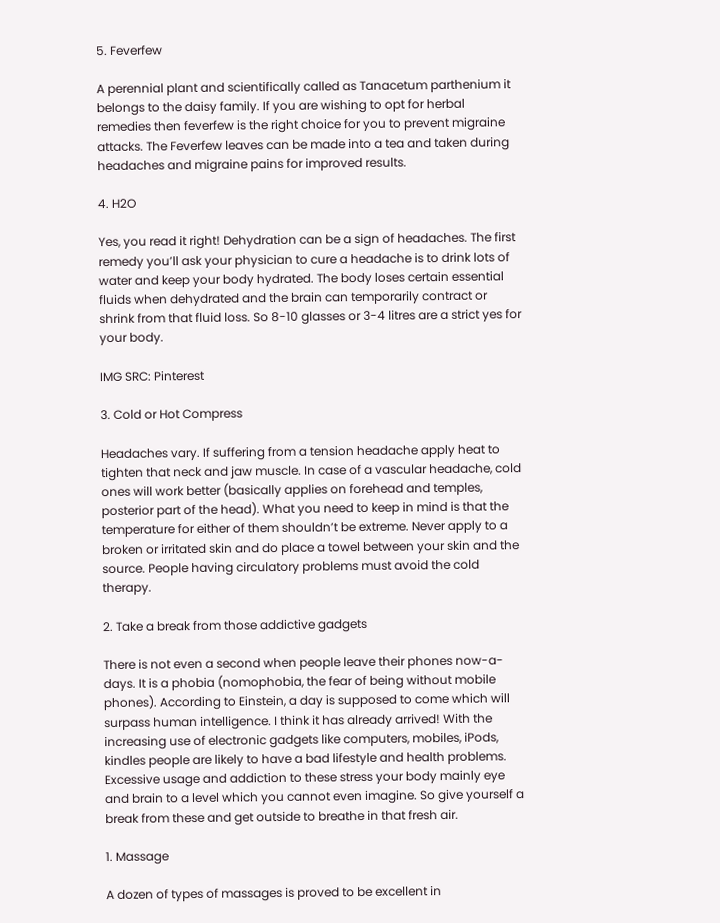5. Feverfew

A perennial plant and scientifically called as Tanacetum parthenium it belongs to the daisy family. If you are wishing to opt for herbal remedies then feverfew is the right choice for you to prevent migraine attacks. The Feverfew leaves can be made into a tea and taken during headaches and migraine pains for improved results.

4. H2O

Yes, you read it right! Dehydration can be a sign of headaches. The first remedy you’ll ask your physician to cure a headache is to drink lots of water and keep your body hydrated. The body loses certain essential fluids when dehydrated and the brain can temporarily contract or shrink from that fluid loss. So 8-10 glasses or 3-4 litres are a strict yes for your body.

IMG SRC: Pinterest

3. Cold or Hot Compress

Headaches vary. If suffering from a tension headache apply heat to tighten that neck and jaw muscle. In case of a vascular headache, cold ones will work better (basically applies on forehead and temples, posterior part of the head). What you need to keep in mind is that the temperature for either of them shouldn’t be extreme. Never apply to a broken or irritated skin and do place a towel between your skin and the source. People having circulatory problems must avoid the cold therapy.

2. Take a break from those addictive gadgets

There is not even a second when people leave their phones now-a-days. It is a phobia (nomophobia, the fear of being without mobile phones). According to Einstein, a day is supposed to come which will surpass human intelligence. I think it has already arrived! With the increasing use of electronic gadgets like computers, mobiles, iPods, kindles people are likely to have a bad lifestyle and health problems. Excessive usage and addiction to these stress your body mainly eye and brain to a level which you cannot even imagine. So give yourself a break from these and get outside to breathe in that fresh air.

1. Massage

A dozen of types of massages is proved to be excellent in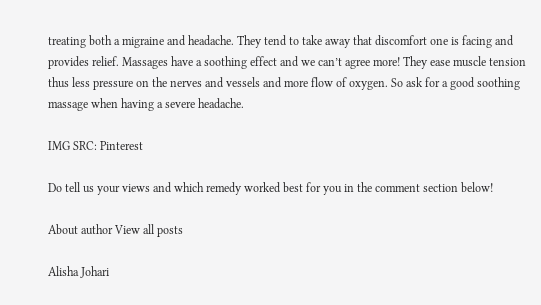treating both a migraine and headache. They tend to take away that discomfort one is facing and provides relief. Massages have a soothing effect and we can’t agree more! They ease muscle tension thus less pressure on the nerves and vessels and more flow of oxygen. So ask for a good soothing massage when having a severe headache.

IMG SRC: Pinterest

Do tell us your views and which remedy worked best for you in the comment section below!

About author View all posts

Alisha Johari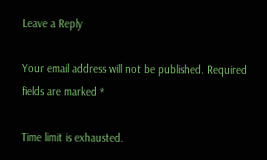Leave a Reply

Your email address will not be published. Required fields are marked *

Time limit is exhausted.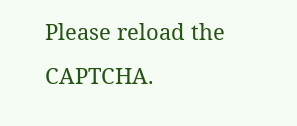Please reload the CAPTCHA.